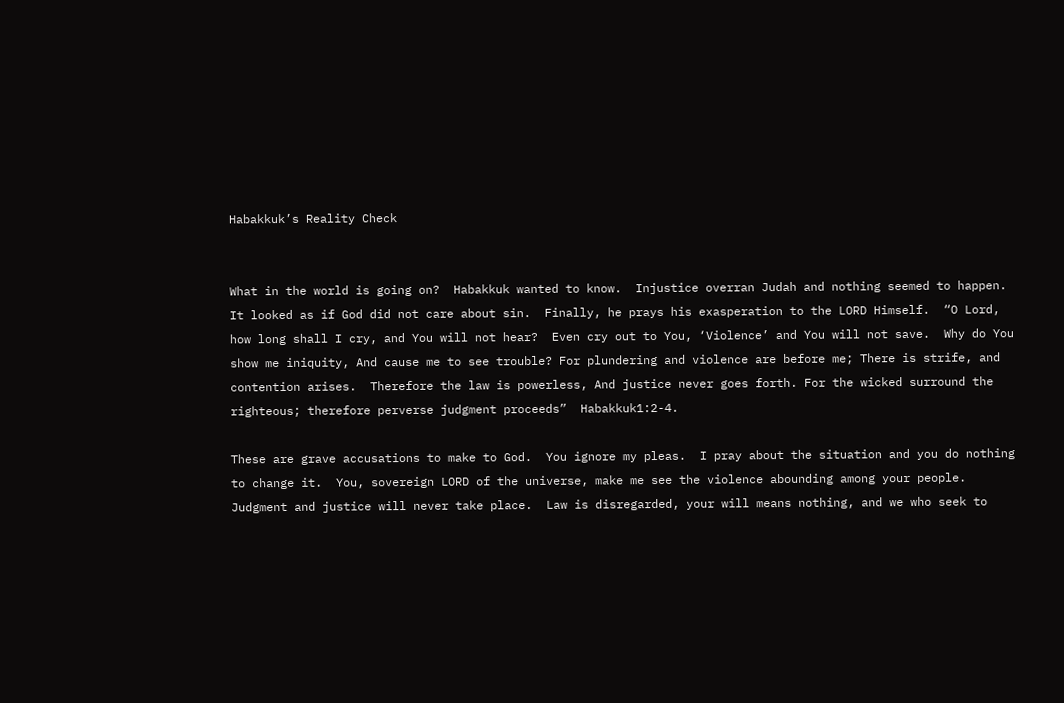Habakkuk’s Reality Check


What in the world is going on?  Habakkuk wanted to know.  Injustice overran Judah and nothing seemed to happen.  It looked as if God did not care about sin.  Finally, he prays his exasperation to the LORD Himself.  “O Lord, how long shall I cry, and You will not hear?  Even cry out to You, ‘Violence’ and You will not save.  Why do You show me iniquity, And cause me to see trouble? For plundering and violence are before me; There is strife, and contention arises.  Therefore the law is powerless, And justice never goes forth. For the wicked surround the righteous; therefore perverse judgment proceeds”  Habakkuk1:2-4.

These are grave accusations to make to God.  You ignore my pleas.  I pray about the situation and you do nothing to change it.  You, sovereign LORD of the universe, make me see the violence abounding among your people.  Judgment and justice will never take place.  Law is disregarded, your will means nothing, and we who seek to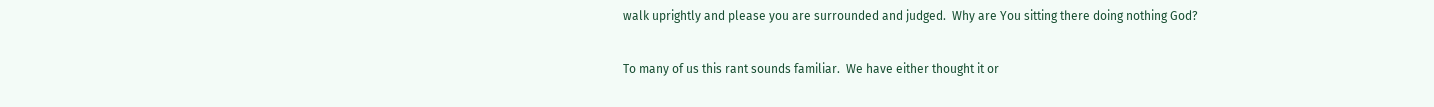walk uprightly and please you are surrounded and judged.  Why are You sitting there doing nothing God?

To many of us this rant sounds familiar.  We have either thought it or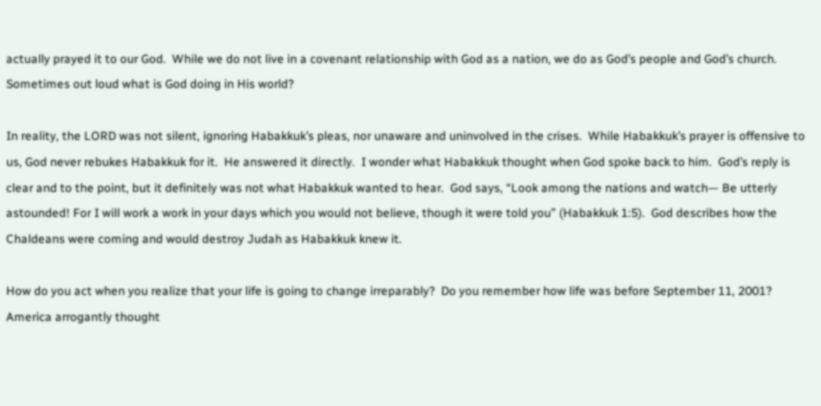actually prayed it to our God.  While we do not live in a covenant relationship with God as a nation, we do as God’s people and God’s church.  Sometimes out loud what is God doing in His world?

In reality, the LORD was not silent, ignoring Habakkuk’s pleas, nor unaware and uninvolved in the crises.  While Habakkuk’s prayer is offensive to us, God never rebukes Habakkuk for it.  He answered it directly.  I wonder what Habakkuk thought when God spoke back to him.  God’s reply is clear and to the point, but it definitely was not what Habakkuk wanted to hear.  God says, “Look among the nations and watch— Be utterly astounded! For I will work a work in your days which you would not believe, though it were told you” (Habakkuk 1:5).  God describes how the Chaldeans were coming and would destroy Judah as Habakkuk knew it.

How do you act when you realize that your life is going to change irreparably?  Do you remember how life was before September 11, 2001?  America arrogantly thought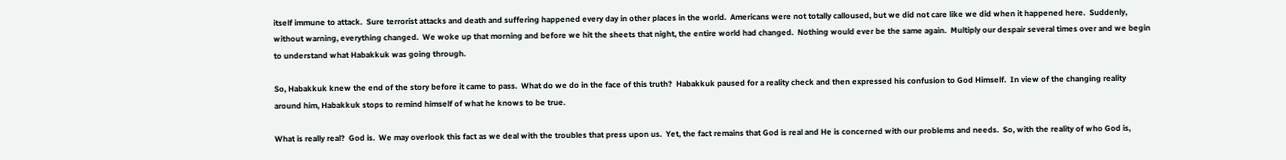itself immune to attack.  Sure terrorist attacks and death and suffering happened every day in other places in the world.  Americans were not totally calloused, but we did not care like we did when it happened here.  Suddenly, without warning, everything changed.  We woke up that morning and before we hit the sheets that night, the entire world had changed.  Nothing would ever be the same again.  Multiply our despair several times over and we begin to understand what Habakkuk was going through.

So, Habakkuk knew the end of the story before it came to pass.  What do we do in the face of this truth?  Habakkuk paused for a reality check and then expressed his confusion to God Himself.  In view of the changing reality around him, Habakkuk stops to remind himself of what he knows to be true.

What is really real?  God is.  We may overlook this fact as we deal with the troubles that press upon us.  Yet, the fact remains that God is real and He is concerned with our problems and needs.  So, with the reality of who God is,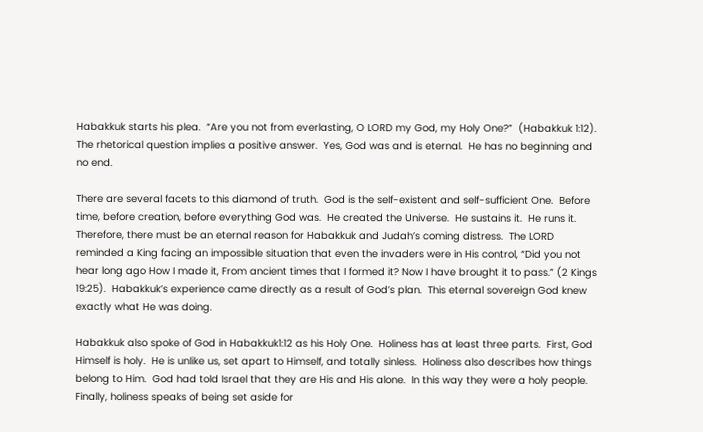Habakkuk starts his plea.  “Are you not from everlasting, O LORD my God, my Holy One?”  (Habakkuk 1:12).  The rhetorical question implies a positive answer.  Yes, God was and is eternal.  He has no beginning and no end.

There are several facets to this diamond of truth.  God is the self-existent and self-sufficient One.  Before time, before creation, before everything God was.  He created the Universe.  He sustains it.  He runs it.  Therefore, there must be an eternal reason for Habakkuk and Judah’s coming distress.  The LORD reminded a King facing an impossible situation that even the invaders were in His control, “Did you not hear long ago How I made it, From ancient times that I formed it? Now I have brought it to pass.” (2 Kings 19:25).  Habakkuk’s experience came directly as a result of God’s plan.  This eternal sovereign God knew exactly what He was doing.

Habakkuk also spoke of God in Habakkuk1:12 as his Holy One.  Holiness has at least three parts.  First, God Himself is holy.  He is unlike us, set apart to Himself, and totally sinless.  Holiness also describes how things belong to Him.  God had told Israel that they are His and His alone.  In this way they were a holy people.  Finally, holiness speaks of being set aside for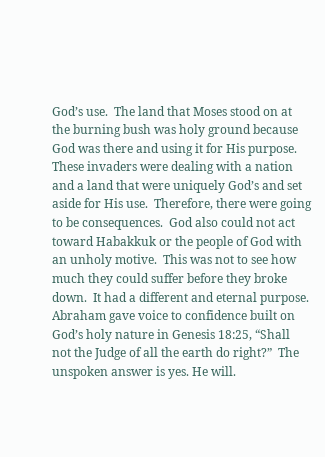God’s use.  The land that Moses stood on at the burning bush was holy ground because God was there and using it for His purpose.  These invaders were dealing with a nation and a land that were uniquely God’s and set aside for His use.  Therefore, there were going to be consequences.  God also could not act toward Habakkuk or the people of God with an unholy motive.  This was not to see how much they could suffer before they broke down.  It had a different and eternal purpose.  Abraham gave voice to confidence built on God’s holy nature in Genesis 18:25, “Shall not the Judge of all the earth do right?”  The unspoken answer is yes. He will.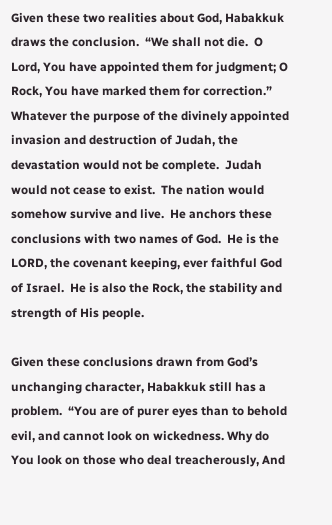Given these two realities about God, Habakkuk draws the conclusion.  “We shall not die.  O Lord, You have appointed them for judgment; O Rock, You have marked them for correction.”  Whatever the purpose of the divinely appointed invasion and destruction of Judah, the devastation would not be complete.  Judah would not cease to exist.  The nation would somehow survive and live.  He anchors these conclusions with two names of God.  He is the LORD, the covenant keeping, ever faithful God of Israel.  He is also the Rock, the stability and strength of His people.

Given these conclusions drawn from God’s unchanging character, Habakkuk still has a problem.  “You are of purer eyes than to behold evil, and cannot look on wickedness. Why do You look on those who deal treacherously, And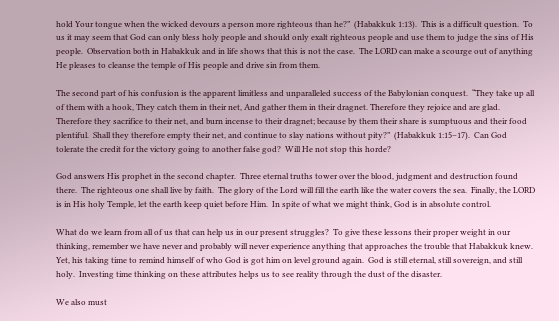hold Your tongue when the wicked devours a person more righteous than he?”  (Habakkuk 1:13).  This is a difficult question.  To us it may seem that God can only bless holy people and should only exalt righteous people and use them to judge the sins of His people.  Observation both in Habakkuk and in life shows that this is not the case.  The LORD can make a scourge out of anything He pleases to cleanse the temple of His people and drive sin from them.

The second part of his confusion is the apparent limitless and unparalleled success of the Babylonian conquest.  “They take up all of them with a hook, They catch them in their net, And gather them in their dragnet. Therefore they rejoice and are glad.  Therefore they sacrifice to their net, and burn incense to their dragnet; because by them their share is sumptuous and their food plentiful.  Shall they therefore empty their net, and continue to slay nations without pity?”  (Habakkuk 1:15–17).  Can God tolerate the credit for the victory going to another false god?  Will He not stop this horde?

God answers His prophet in the second chapter.  Three eternal truths tower over the blood, judgment and destruction found there.  The righteous one shall live by faith.  The glory of the Lord will fill the earth like the water covers the sea.  Finally, the LORD is in His holy Temple, let the earth keep quiet before Him.  In spite of what we might think, God is in absolute control.

What do we learn from all of us that can help us in our present struggles?  To give these lessons their proper weight in our thinking, remember we have never and probably will never experience anything that approaches the trouble that Habakkuk knew.  Yet, his taking time to remind himself of who God is got him on level ground again.  God is still eternal, still sovereign, and still holy.  Investing time thinking on these attributes helps us to see reality through the dust of the disaster.

We also must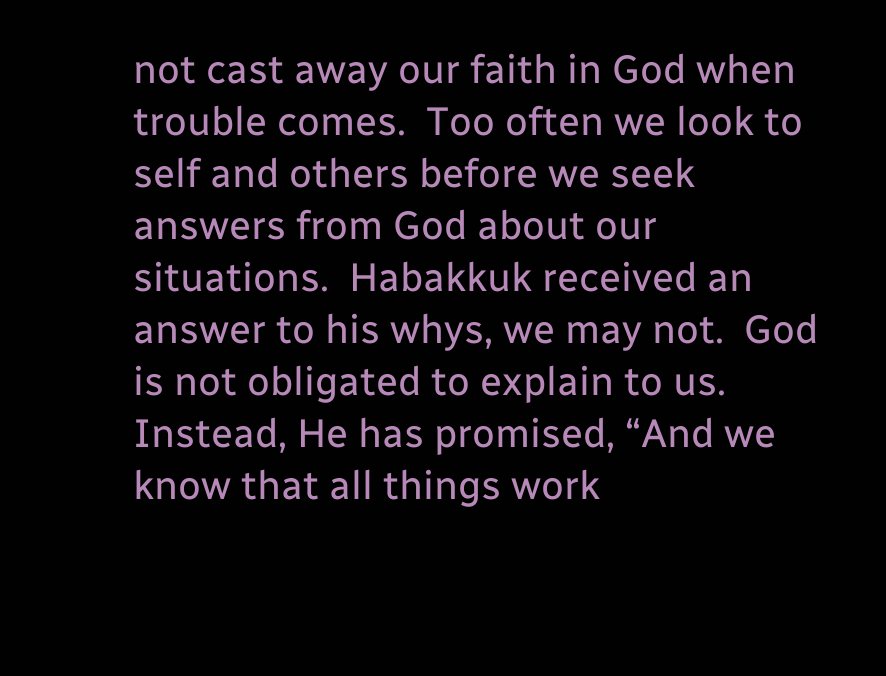not cast away our faith in God when trouble comes.  Too often we look to self and others before we seek answers from God about our situations.  Habakkuk received an answer to his whys, we may not.  God is not obligated to explain to us.  Instead, He has promised, “And we know that all things work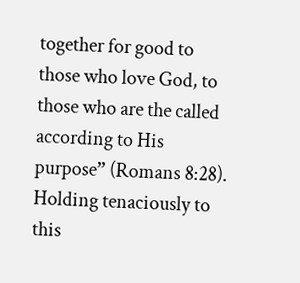together for good to those who love God, to those who are the called according to His purpose” (Romans 8:28).  Holding tenaciously to this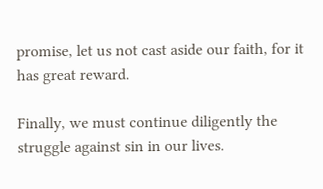promise, let us not cast aside our faith, for it has great reward.

Finally, we must continue diligently the struggle against sin in our lives.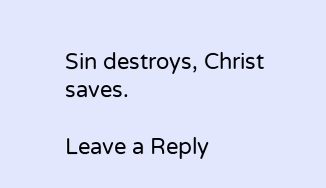Sin destroys, Christ saves.

Leave a Reply